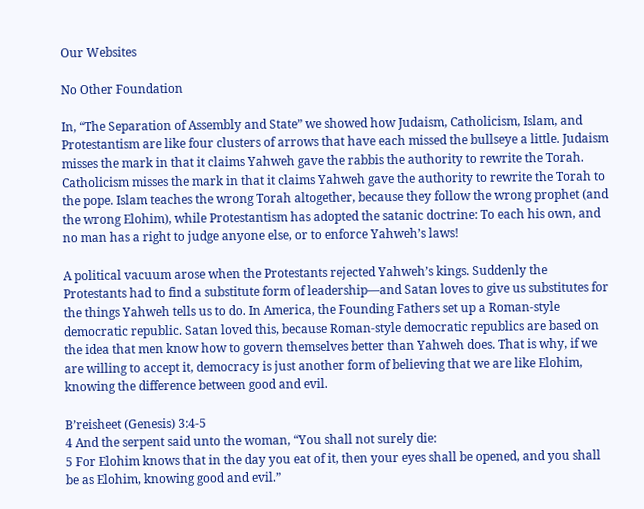Our Websites

No Other Foundation

In, “The Separation of Assembly and State” we showed how Judaism, Catholicism, Islam, and Protestantism are like four clusters of arrows that have each missed the bullseye a little. Judaism misses the mark in that it claims Yahweh gave the rabbis the authority to rewrite the Torah. Catholicism misses the mark in that it claims Yahweh gave the authority to rewrite the Torah to the pope. Islam teaches the wrong Torah altogether, because they follow the wrong prophet (and the wrong Elohim), while Protestantism has adopted the satanic doctrine: To each his own, and no man has a right to judge anyone else, or to enforce Yahweh’s laws!

A political vacuum arose when the Protestants rejected Yahweh’s kings. Suddenly the Protestants had to find a substitute form of leadership—and Satan loves to give us substitutes for the things Yahweh tells us to do. In America, the Founding Fathers set up a Roman-style democratic republic. Satan loved this, because Roman-style democratic republics are based on the idea that men know how to govern themselves better than Yahweh does. That is why, if we are willing to accept it, democracy is just another form of believing that we are like Elohim, knowing the difference between good and evil.

B’reisheet (Genesis) 3:4-5
4 And the serpent said unto the woman, “You shall not surely die:
5 For Elohim knows that in the day you eat of it, then your eyes shall be opened, and you shall be as Elohim, knowing good and evil.”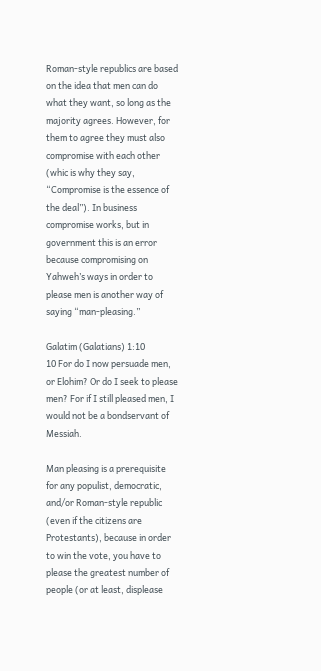Roman-style republics are based on the idea that men can do what they want, so long as the majority agrees. However, for them to agree they must also compromise with each other (whic is why they say, “Compromise is the essence of the deal”). In business compromise works, but in government this is an error because compromising on Yahweh’s ways in order to please men is another way of saying “man-pleasing.”

Galatim (Galatians) 1:10
10 For do I now persuade men, or Elohim? Or do I seek to please men? For if I still pleased men, I would not be a bondservant of Messiah.

Man pleasing is a prerequisite for any populist, democratic, and/or Roman-style republic (even if the citizens are Protestants), because in order to win the vote, you have to please the greatest number of people (or at least, displease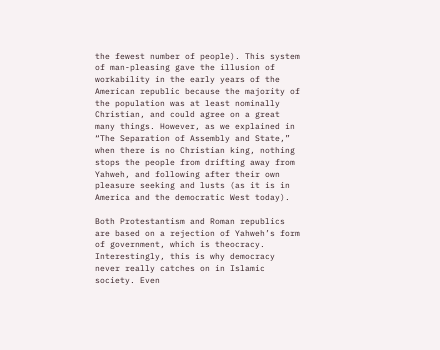the fewest number of people). This system of man-pleasing gave the illusion of workability in the early years of the American republic because the majority of the population was at least nominally Christian, and could agree on a great many things. However, as we explained in “The Separation of Assembly and State,” when there is no Christian king, nothing stops the people from drifting away from Yahweh, and following after their own pleasure seeking and lusts (as it is in America and the democratic West today).

Both Protestantism and Roman republics are based on a rejection of Yahweh’s form of government, which is theocracy. Interestingly, this is why democracy never really catches on in Islamic society. Even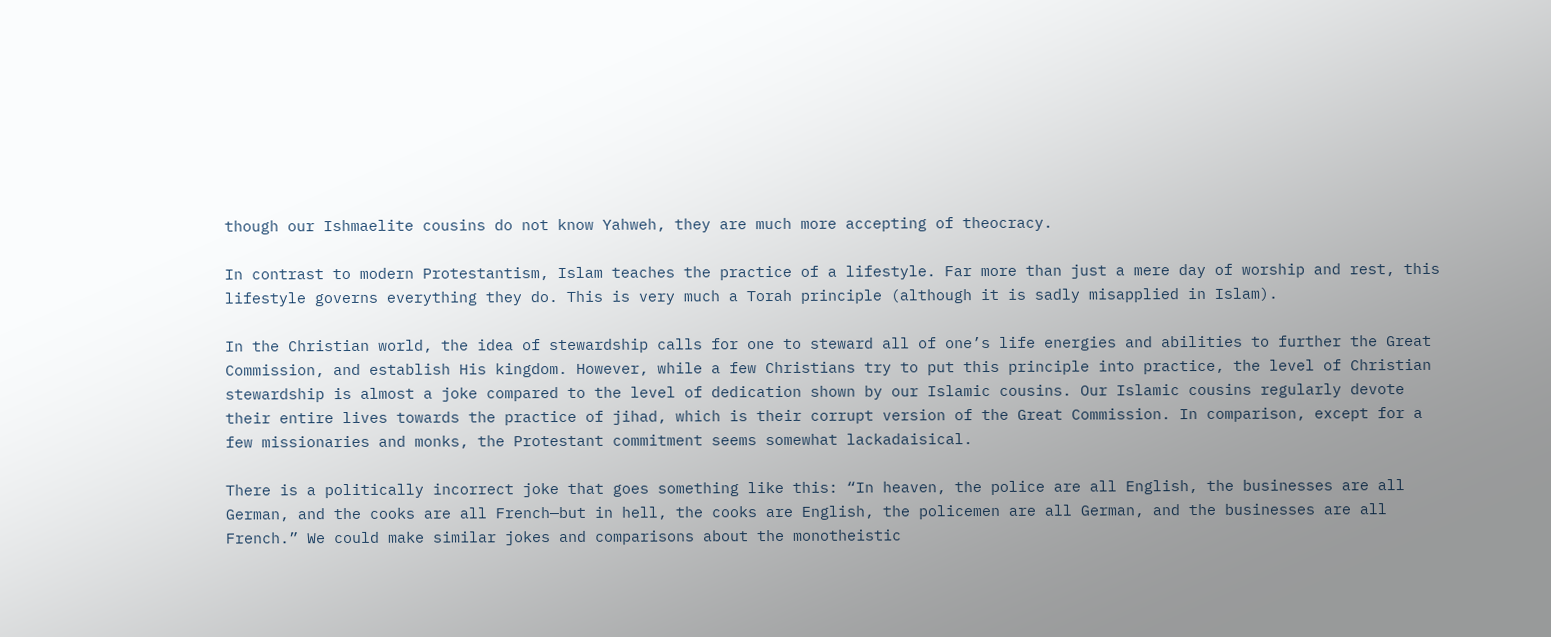though our Ishmaelite cousins do not know Yahweh, they are much more accepting of theocracy.

In contrast to modern Protestantism, Islam teaches the practice of a lifestyle. Far more than just a mere day of worship and rest, this lifestyle governs everything they do. This is very much a Torah principle (although it is sadly misapplied in Islam).

In the Christian world, the idea of stewardship calls for one to steward all of one’s life energies and abilities to further the Great Commission, and establish His kingdom. However, while a few Christians try to put this principle into practice, the level of Christian stewardship is almost a joke compared to the level of dedication shown by our Islamic cousins. Our Islamic cousins regularly devote their entire lives towards the practice of jihad, which is their corrupt version of the Great Commission. In comparison, except for a few missionaries and monks, the Protestant commitment seems somewhat lackadaisical.

There is a politically incorrect joke that goes something like this: “In heaven, the police are all English, the businesses are all German, and the cooks are all French—but in hell, the cooks are English, the policemen are all German, and the businesses are all French.” We could make similar jokes and comparisons about the monotheistic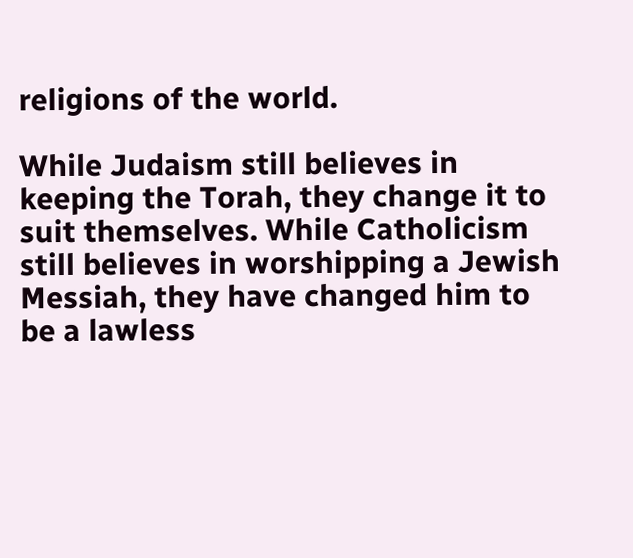religions of the world.

While Judaism still believes in keeping the Torah, they change it to suit themselves. While Catholicism still believes in worshipping a Jewish Messiah, they have changed him to be a lawless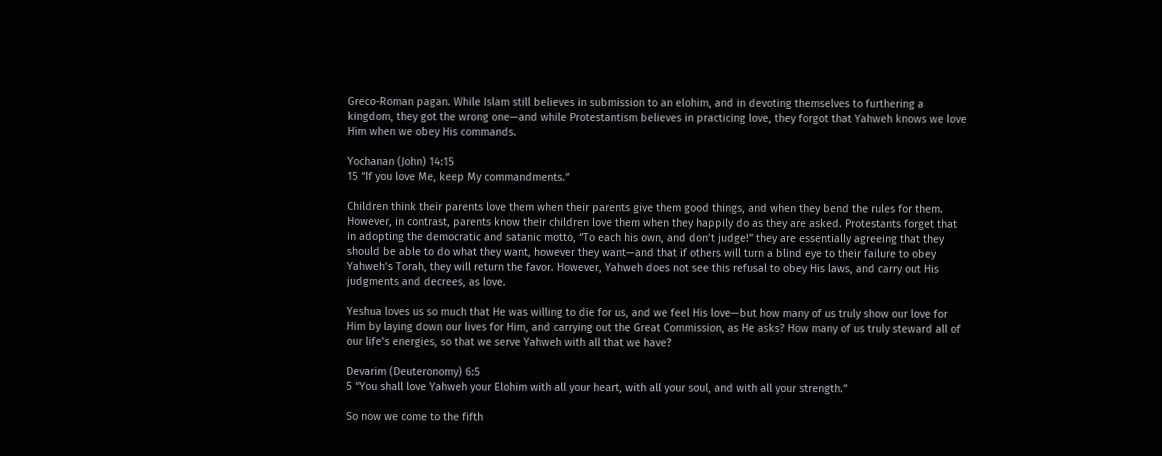Greco-Roman pagan. While Islam still believes in submission to an elohim, and in devoting themselves to furthering a kingdom, they got the wrong one—and while Protestantism believes in practicing love, they forgot that Yahweh knows we love Him when we obey His commands.

Yochanan (John) 14:15
15 “If you love Me, keep My commandments.”

Children think their parents love them when their parents give them good things, and when they bend the rules for them. However, in contrast, parents know their children love them when they happily do as they are asked. Protestants forget that in adopting the democratic and satanic motto, “To each his own, and don’t judge!” they are essentially agreeing that they should be able to do what they want, however they want—and that if others will turn a blind eye to their failure to obey Yahweh’s Torah, they will return the favor. However, Yahweh does not see this refusal to obey His laws, and carry out His judgments and decrees, as love.

Yeshua loves us so much that He was willing to die for us, and we feel His love—but how many of us truly show our love for Him by laying down our lives for Him, and carrying out the Great Commission, as He asks? How many of us truly steward all of our life’s energies, so that we serve Yahweh with all that we have?

Devarim (Deuteronomy) 6:5
5 “You shall love Yahweh your Elohim with all your heart, with all your soul, and with all your strength.”

So now we come to the fifth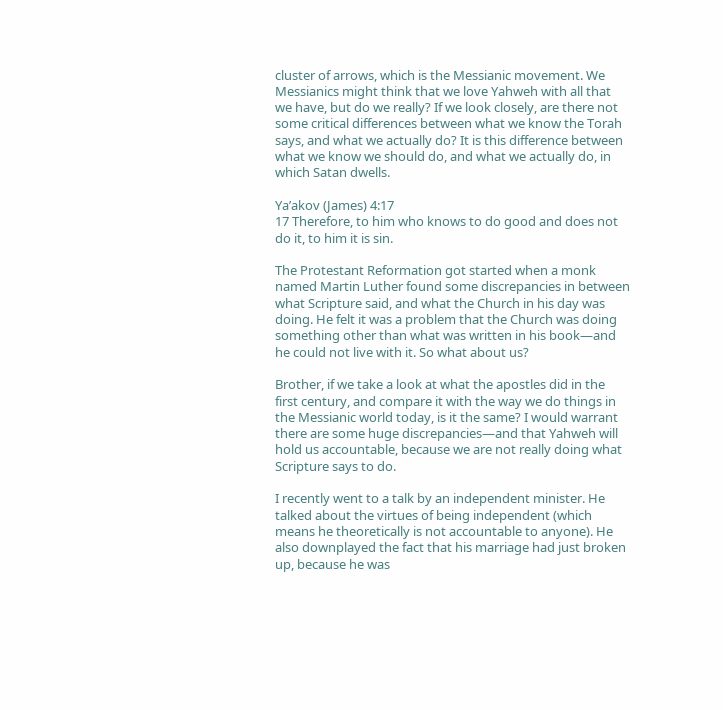cluster of arrows, which is the Messianic movement. We Messianics might think that we love Yahweh with all that we have, but do we really? If we look closely, are there not some critical differences between what we know the Torah says, and what we actually do? It is this difference between what we know we should do, and what we actually do, in which Satan dwells.

Ya’akov (James) 4:17
17 Therefore, to him who knows to do good and does not do it, to him it is sin.

The Protestant Reformation got started when a monk named Martin Luther found some discrepancies in between what Scripture said, and what the Church in his day was doing. He felt it was a problem that the Church was doing something other than what was written in his book—and he could not live with it. So what about us?

Brother, if we take a look at what the apostles did in the first century, and compare it with the way we do things in the Messianic world today, is it the same? I would warrant there are some huge discrepancies—and that Yahweh will hold us accountable, because we are not really doing what Scripture says to do.

I recently went to a talk by an independent minister. He talked about the virtues of being independent (which means he theoretically is not accountable to anyone). He also downplayed the fact that his marriage had just broken up, because he was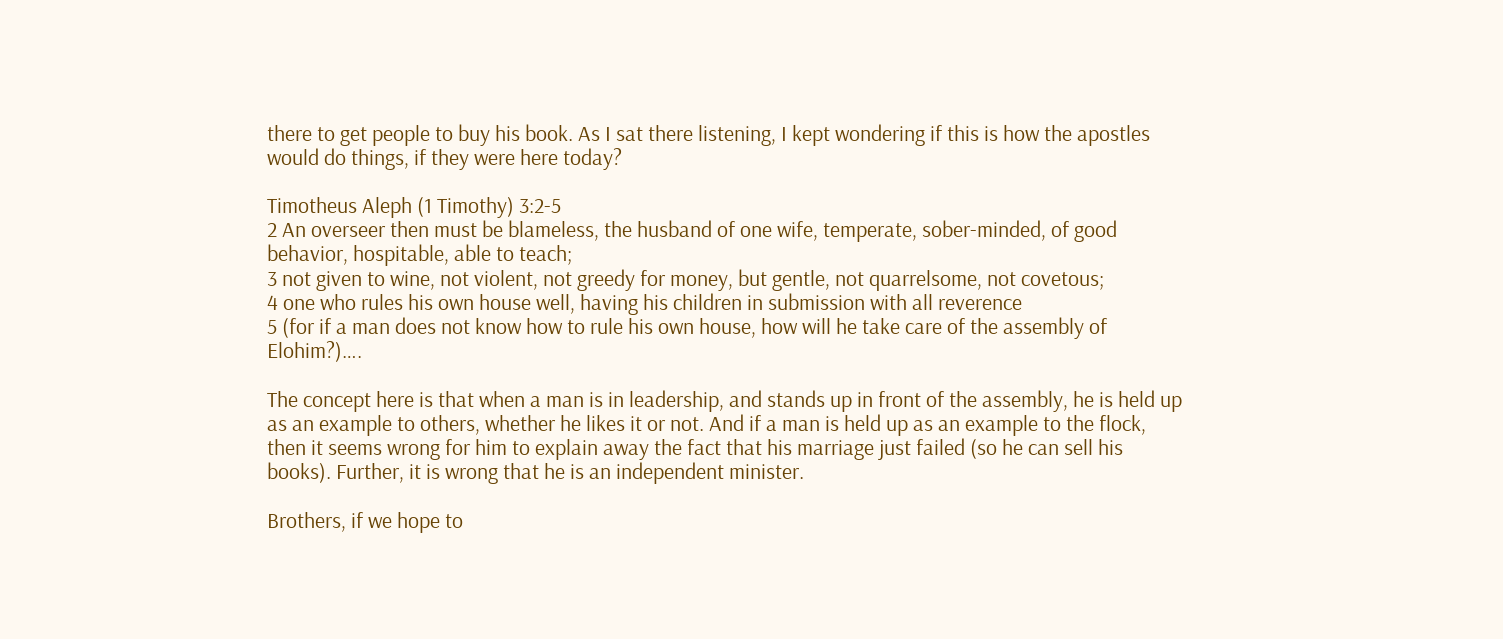there to get people to buy his book. As I sat there listening, I kept wondering if this is how the apostles would do things, if they were here today?

Timotheus Aleph (1 Timothy) 3:2-5
2 An overseer then must be blameless, the husband of one wife, temperate, sober-minded, of good behavior, hospitable, able to teach;
3 not given to wine, not violent, not greedy for money, but gentle, not quarrelsome, not covetous;
4 one who rules his own house well, having his children in submission with all reverence
5 (for if a man does not know how to rule his own house, how will he take care of the assembly of Elohim?)….

The concept here is that when a man is in leadership, and stands up in front of the assembly, he is held up as an example to others, whether he likes it or not. And if a man is held up as an example to the flock, then it seems wrong for him to explain away the fact that his marriage just failed (so he can sell his books). Further, it is wrong that he is an independent minister.

Brothers, if we hope to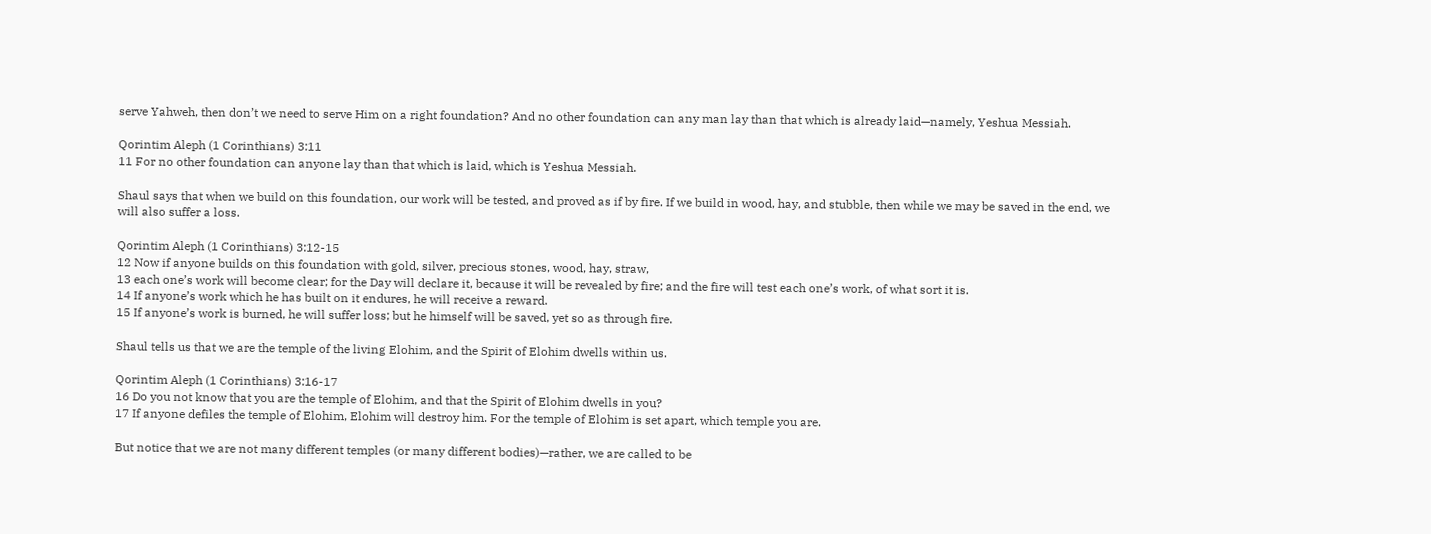serve Yahweh, then don’t we need to serve Him on a right foundation? And no other foundation can any man lay than that which is already laid—namely, Yeshua Messiah.

Qorintim Aleph (1 Corinthians) 3:11
11 For no other foundation can anyone lay than that which is laid, which is Yeshua Messiah.

Shaul says that when we build on this foundation, our work will be tested, and proved as if by fire. If we build in wood, hay, and stubble, then while we may be saved in the end, we will also suffer a loss.

Qorintim Aleph (1 Corinthians) 3:12-15
12 Now if anyone builds on this foundation with gold, silver, precious stones, wood, hay, straw,
13 each one’s work will become clear; for the Day will declare it, because it will be revealed by fire; and the fire will test each one’s work, of what sort it is.
14 If anyone’s work which he has built on it endures, he will receive a reward.
15 If anyone’s work is burned, he will suffer loss; but he himself will be saved, yet so as through fire.

Shaul tells us that we are the temple of the living Elohim, and the Spirit of Elohim dwells within us.

Qorintim Aleph (1 Corinthians) 3:16-17
16 Do you not know that you are the temple of Elohim, and that the Spirit of Elohim dwells in you?
17 If anyone defiles the temple of Elohim, Elohim will destroy him. For the temple of Elohim is set apart, which temple you are.

But notice that we are not many different temples (or many different bodies)—rather, we are called to be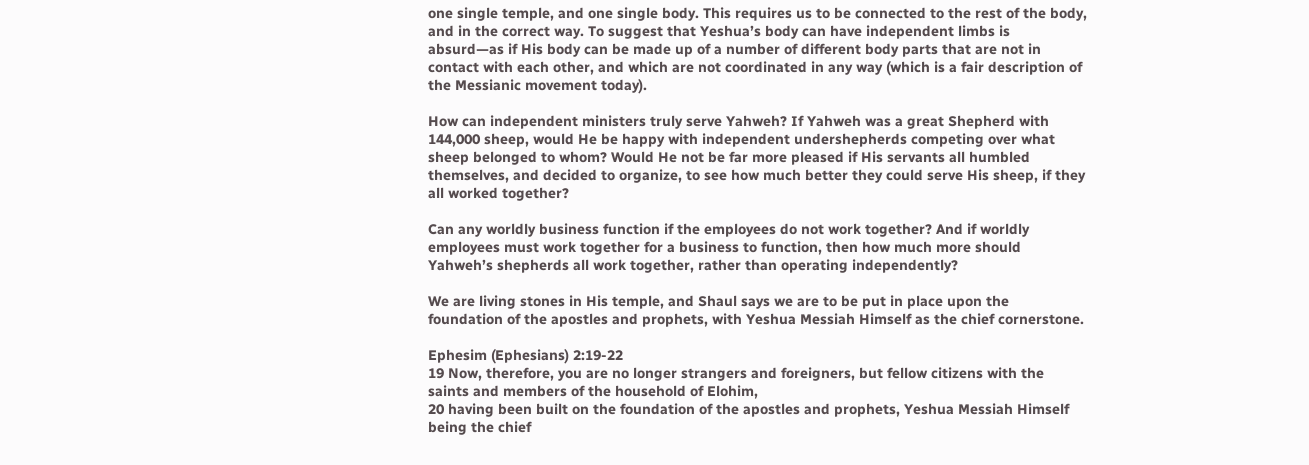one single temple, and one single body. This requires us to be connected to the rest of the body, and in the correct way. To suggest that Yeshua’s body can have independent limbs is absurd—as if His body can be made up of a number of different body parts that are not in contact with each other, and which are not coordinated in any way (which is a fair description of the Messianic movement today).

How can independent ministers truly serve Yahweh? If Yahweh was a great Shepherd with 144,000 sheep, would He be happy with independent undershepherds competing over what sheep belonged to whom? Would He not be far more pleased if His servants all humbled themselves, and decided to organize, to see how much better they could serve His sheep, if they all worked together?

Can any worldly business function if the employees do not work together? And if worldly employees must work together for a business to function, then how much more should Yahweh’s shepherds all work together, rather than operating independently?

We are living stones in His temple, and Shaul says we are to be put in place upon the foundation of the apostles and prophets, with Yeshua Messiah Himself as the chief cornerstone.

Ephesim (Ephesians) 2:19-22
19 Now, therefore, you are no longer strangers and foreigners, but fellow citizens with the saints and members of the household of Elohim,
20 having been built on the foundation of the apostles and prophets, Yeshua Messiah Himself being the chief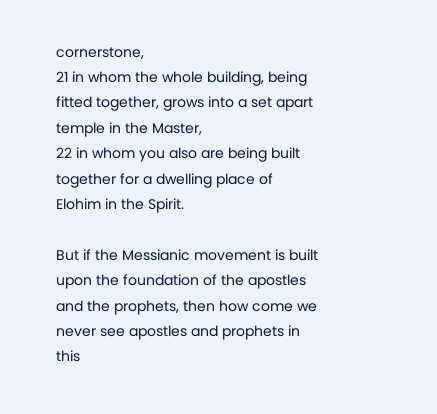cornerstone,
21 in whom the whole building, being fitted together, grows into a set apart temple in the Master,
22 in whom you also are being built together for a dwelling place of Elohim in the Spirit.

But if the Messianic movement is built upon the foundation of the apostles and the prophets, then how come we never see apostles and prophets in this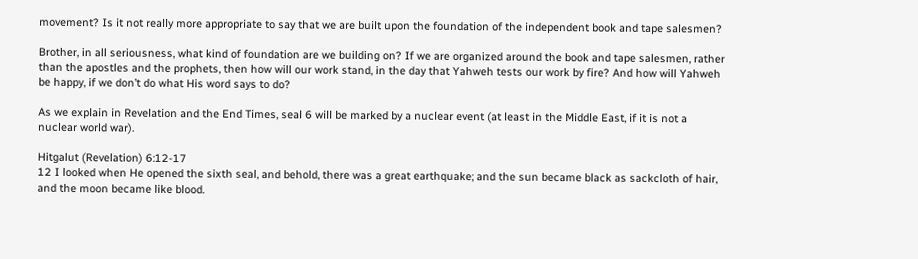movement? Is it not really more appropriate to say that we are built upon the foundation of the independent book and tape salesmen?

Brother, in all seriousness, what kind of foundation are we building on? If we are organized around the book and tape salesmen, rather than the apostles and the prophets, then how will our work stand, in the day that Yahweh tests our work by fire? And how will Yahweh be happy, if we don’t do what His word says to do?

As we explain in Revelation and the End Times, seal 6 will be marked by a nuclear event (at least in the Middle East, if it is not a nuclear world war).

Hitgalut (Revelation) 6:12-17
12 I looked when He opened the sixth seal, and behold, there was a great earthquake; and the sun became black as sackcloth of hair, and the moon became like blood.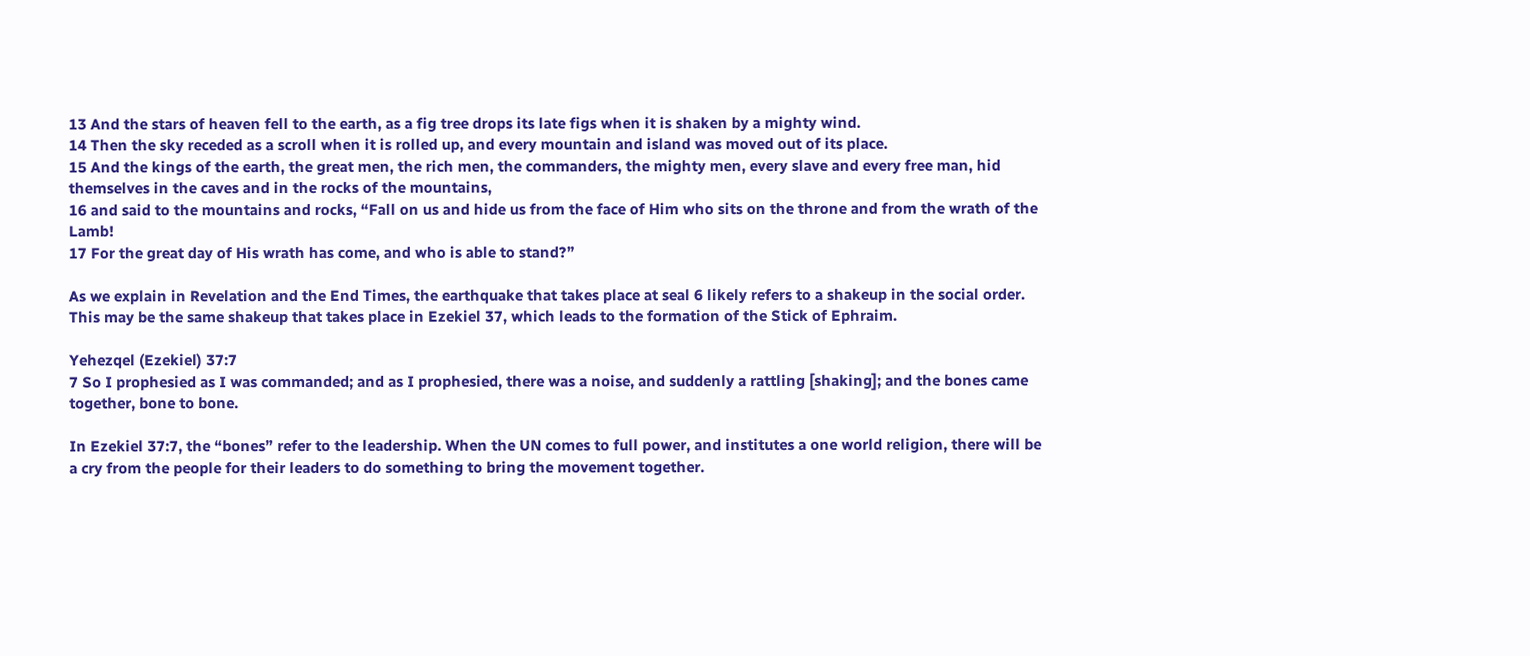13 And the stars of heaven fell to the earth, as a fig tree drops its late figs when it is shaken by a mighty wind.
14 Then the sky receded as a scroll when it is rolled up, and every mountain and island was moved out of its place.
15 And the kings of the earth, the great men, the rich men, the commanders, the mighty men, every slave and every free man, hid themselves in the caves and in the rocks of the mountains,
16 and said to the mountains and rocks, “Fall on us and hide us from the face of Him who sits on the throne and from the wrath of the Lamb!
17 For the great day of His wrath has come, and who is able to stand?”

As we explain in Revelation and the End Times, the earthquake that takes place at seal 6 likely refers to a shakeup in the social order. This may be the same shakeup that takes place in Ezekiel 37, which leads to the formation of the Stick of Ephraim.

Yehezqel (Ezekiel) 37:7
7 So I prophesied as I was commanded; and as I prophesied, there was a noise, and suddenly a rattling [shaking]; and the bones came together, bone to bone.

In Ezekiel 37:7, the “bones” refer to the leadership. When the UN comes to full power, and institutes a one world religion, there will be a cry from the people for their leaders to do something to bring the movement together.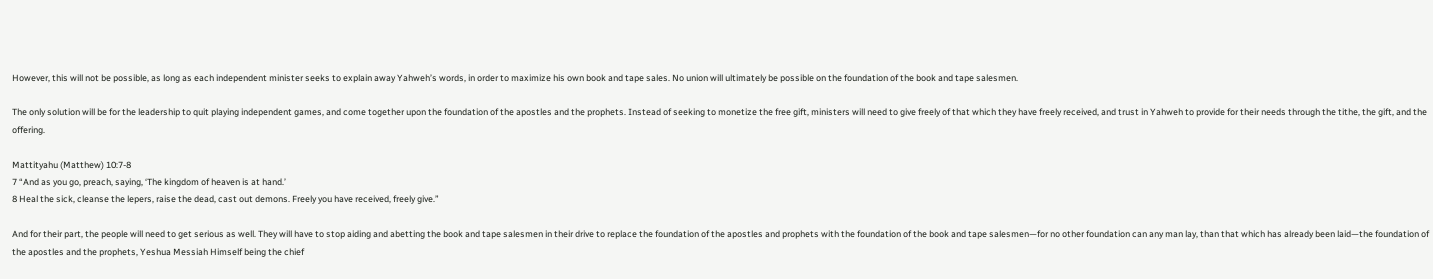However, this will not be possible, as long as each independent minister seeks to explain away Yahweh’s words, in order to maximize his own book and tape sales. No union will ultimately be possible on the foundation of the book and tape salesmen.

The only solution will be for the leadership to quit playing independent games, and come together upon the foundation of the apostles and the prophets. Instead of seeking to monetize the free gift, ministers will need to give freely of that which they have freely received, and trust in Yahweh to provide for their needs through the tithe, the gift, and the offering.

Mattityahu (Matthew) 10:7-8
7 “And as you go, preach, saying, ‘The kingdom of heaven is at hand.’
8 Heal the sick, cleanse the lepers, raise the dead, cast out demons. Freely you have received, freely give.”

And for their part, the people will need to get serious as well. They will have to stop aiding and abetting the book and tape salesmen in their drive to replace the foundation of the apostles and prophets with the foundation of the book and tape salesmen—for no other foundation can any man lay, than that which has already been laid—the foundation of the apostles and the prophets, Yeshua Messiah Himself being the chief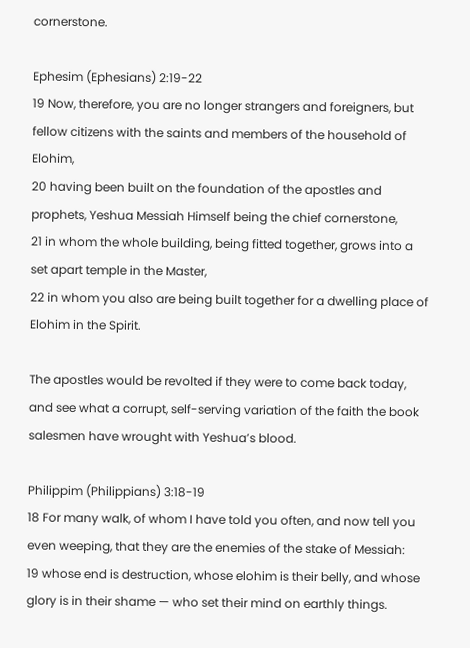cornerstone.

Ephesim (Ephesians) 2:19-22
19 Now, therefore, you are no longer strangers and foreigners, but fellow citizens with the saints and members of the household of Elohim,
20 having been built on the foundation of the apostles and prophets, Yeshua Messiah Himself being the chief cornerstone,
21 in whom the whole building, being fitted together, grows into a set apart temple in the Master,
22 in whom you also are being built together for a dwelling place of Elohim in the Spirit.

The apostles would be revolted if they were to come back today, and see what a corrupt, self-serving variation of the faith the book salesmen have wrought with Yeshua’s blood.

Philippim (Philippians) 3:18-19
18 For many walk, of whom I have told you often, and now tell you even weeping, that they are the enemies of the stake of Messiah:
19 whose end is destruction, whose elohim is their belly, and whose glory is in their shame — who set their mind on earthly things.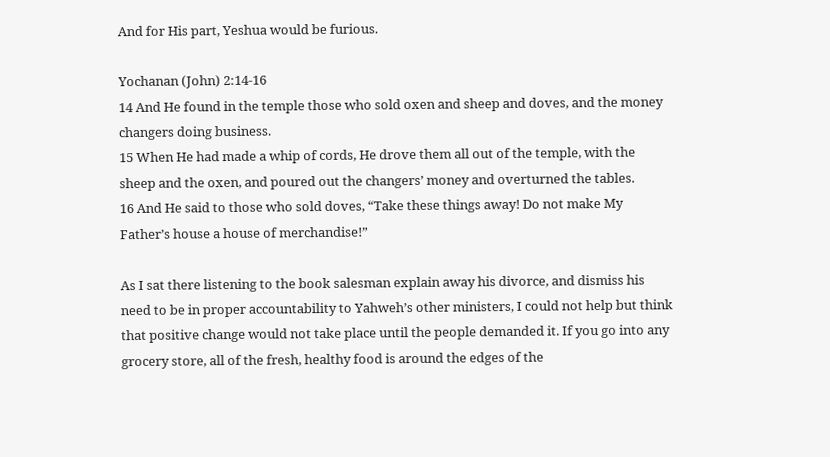And for His part, Yeshua would be furious.

Yochanan (John) 2:14-16
14 And He found in the temple those who sold oxen and sheep and doves, and the money changers doing business.
15 When He had made a whip of cords, He drove them all out of the temple, with the sheep and the oxen, and poured out the changers’ money and overturned the tables.
16 And He said to those who sold doves, “Take these things away! Do not make My Father’s house a house of merchandise!”

As I sat there listening to the book salesman explain away his divorce, and dismiss his need to be in proper accountability to Yahweh’s other ministers, I could not help but think that positive change would not take place until the people demanded it. If you go into any grocery store, all of the fresh, healthy food is around the edges of the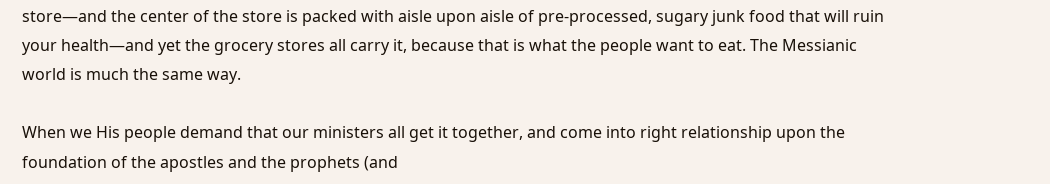store—and the center of the store is packed with aisle upon aisle of pre-processed, sugary junk food that will ruin your health—and yet the grocery stores all carry it, because that is what the people want to eat. The Messianic world is much the same way.

When we His people demand that our ministers all get it together, and come into right relationship upon the foundation of the apostles and the prophets (and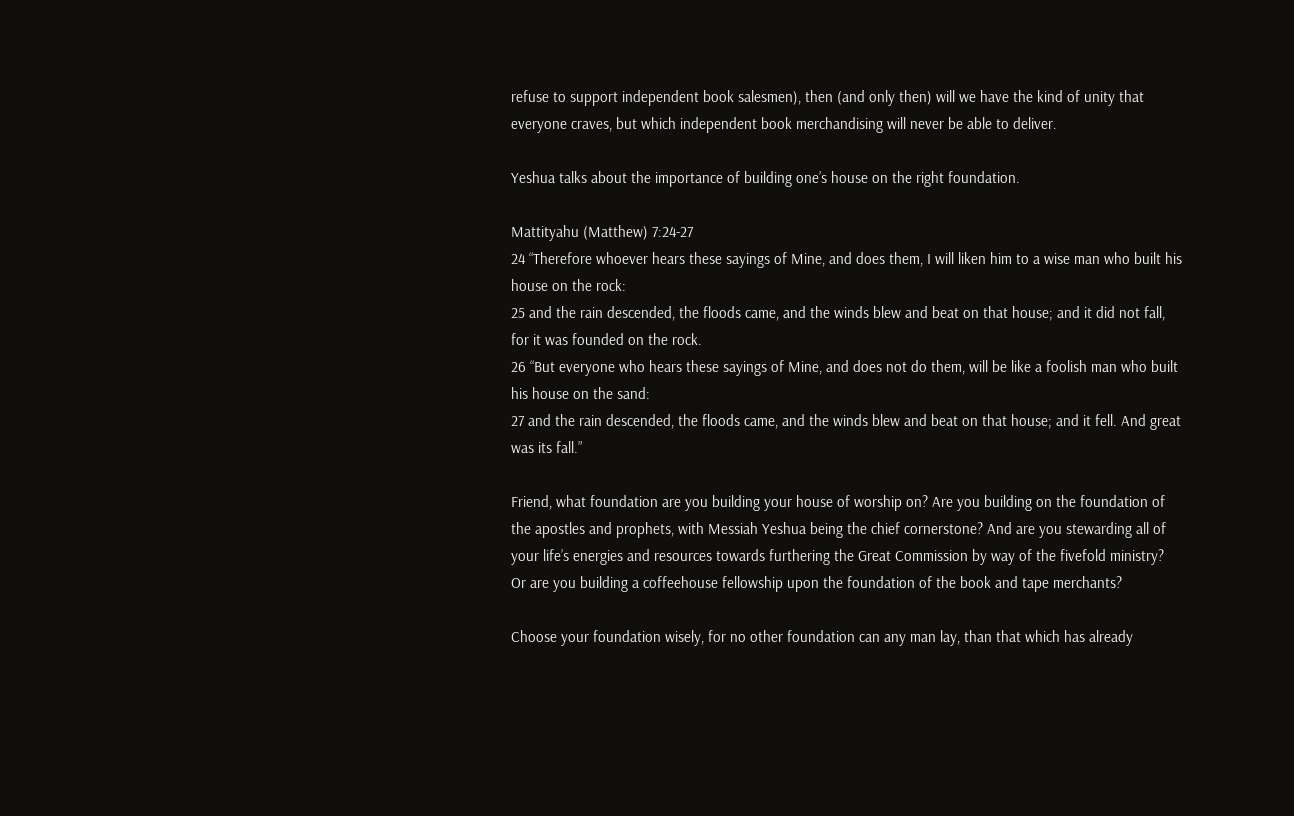refuse to support independent book salesmen), then (and only then) will we have the kind of unity that everyone craves, but which independent book merchandising will never be able to deliver.

Yeshua talks about the importance of building one’s house on the right foundation.

Mattityahu (Matthew) 7:24-27
24 “Therefore whoever hears these sayings of Mine, and does them, I will liken him to a wise man who built his house on the rock:
25 and the rain descended, the floods came, and the winds blew and beat on that house; and it did not fall, for it was founded on the rock.
26 “But everyone who hears these sayings of Mine, and does not do them, will be like a foolish man who built his house on the sand:
27 and the rain descended, the floods came, and the winds blew and beat on that house; and it fell. And great was its fall.”

Friend, what foundation are you building your house of worship on? Are you building on the foundation of the apostles and prophets, with Messiah Yeshua being the chief cornerstone? And are you stewarding all of your life’s energies and resources towards furthering the Great Commission by way of the fivefold ministry? Or are you building a coffeehouse fellowship upon the foundation of the book and tape merchants?

Choose your foundation wisely, for no other foundation can any man lay, than that which has already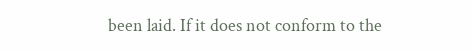been laid. If it does not conform to the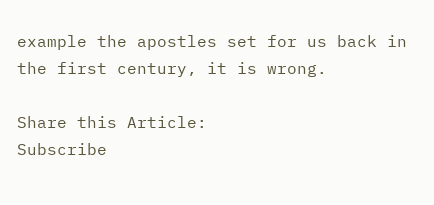example the apostles set for us back in the first century, it is wrong.

Share this Article:
Subscribe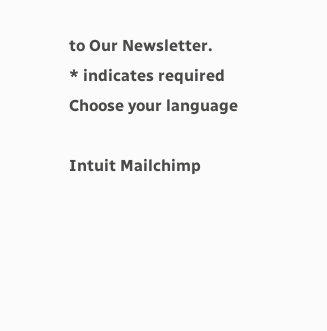to Our Newsletter.
* indicates required
Choose your language

Intuit Mailchimp